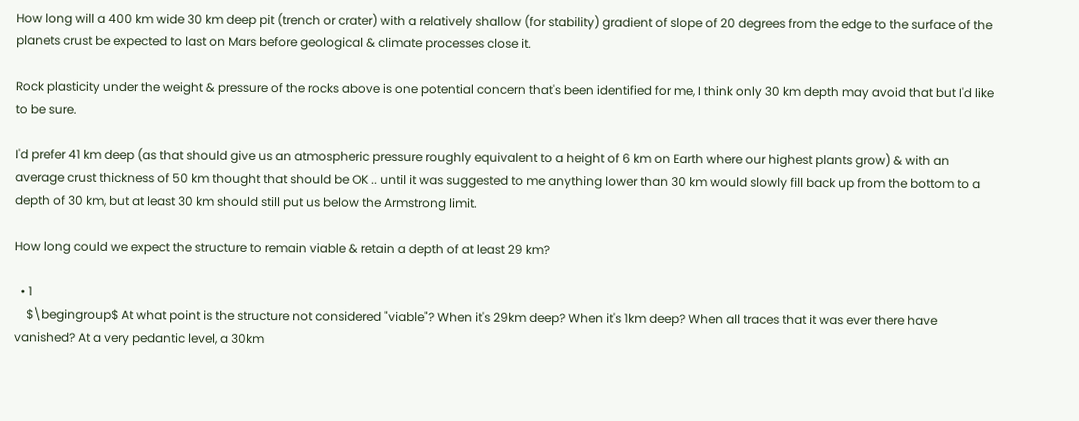How long will a 400 km wide 30 km deep pit (trench or crater) with a relatively shallow (for stability) gradient of slope of 20 degrees from the edge to the surface of the planets crust be expected to last on Mars before geological & climate processes close it.

Rock plasticity under the weight & pressure of the rocks above is one potential concern that's been identified for me, I think only 30 km depth may avoid that but I'd like to be sure.

I'd prefer 41 km deep (as that should give us an atmospheric pressure roughly equivalent to a height of 6 km on Earth where our highest plants grow) & with an average crust thickness of 50 km thought that should be OK .. until it was suggested to me anything lower than 30 km would slowly fill back up from the bottom to a depth of 30 km, but at least 30 km should still put us below the Armstrong limit.

How long could we expect the structure to remain viable & retain a depth of at least 29 km?

  • 1
    $\begingroup$ At what point is the structure not considered "viable"? When it's 29km deep? When it's 1km deep? When all traces that it was ever there have vanished? At a very pedantic level, a 30km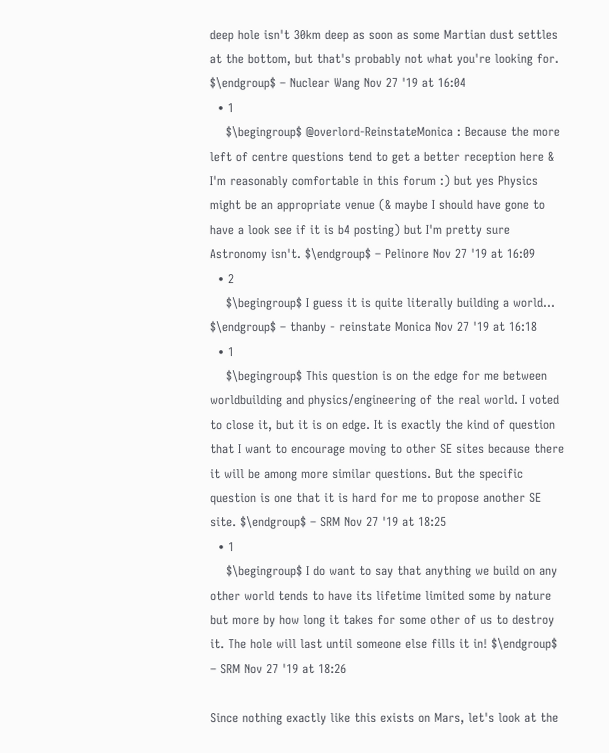deep hole isn't 30km deep as soon as some Martian dust settles at the bottom, but that's probably not what you're looking for. $\endgroup$ – Nuclear Wang Nov 27 '19 at 16:04
  • 1
    $\begingroup$ @overlord-ReinstateMonica : Because the more left of centre questions tend to get a better reception here & I'm reasonably comfortable in this forum :) but yes Physics might be an appropriate venue (& maybe I should have gone to have a look see if it is b4 posting) but I'm pretty sure Astronomy isn't. $\endgroup$ – Pelinore Nov 27 '19 at 16:09
  • 2
    $\begingroup$ I guess it is quite literally building a world... $\endgroup$ – thanby - reinstate Monica Nov 27 '19 at 16:18
  • 1
    $\begingroup$ This question is on the edge for me between worldbuilding and physics/engineering of the real world. I voted to close it, but it is on edge. It is exactly the kind of question that I want to encourage moving to other SE sites because there it will be among more similar questions. But the specific question is one that it is hard for me to propose another SE site. $\endgroup$ – SRM Nov 27 '19 at 18:25
  • 1
    $\begingroup$ I do want to say that anything we build on any other world tends to have its lifetime limited some by nature but more by how long it takes for some other of us to destroy it. The hole will last until someone else fills it in! $\endgroup$ – SRM Nov 27 '19 at 18:26

Since nothing exactly like this exists on Mars, let's look at the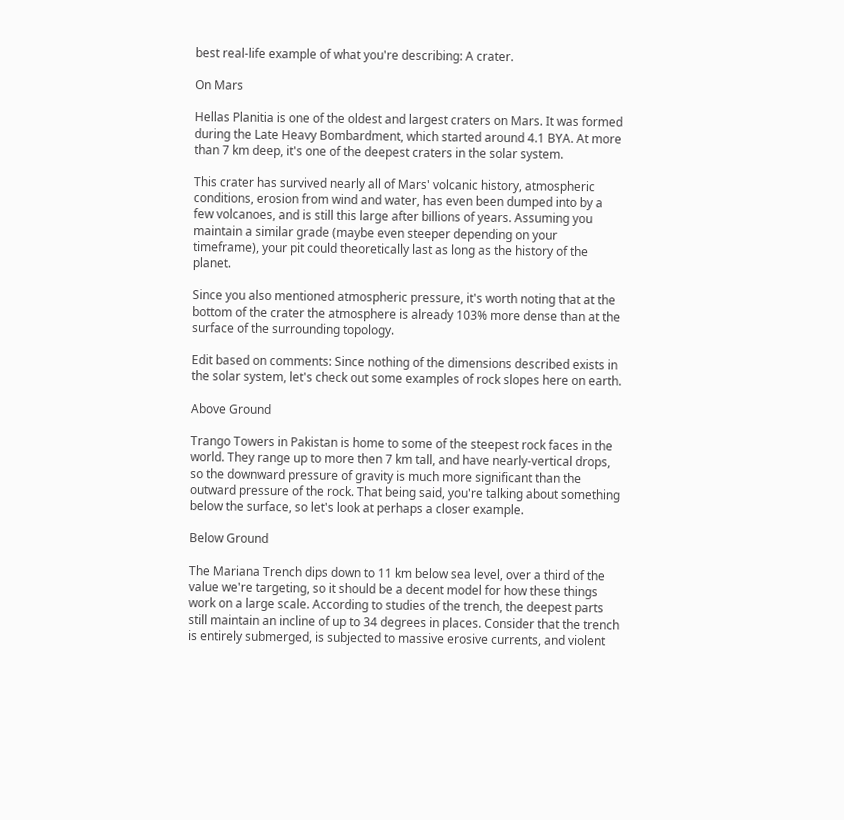best real-life example of what you're describing: A crater.

On Mars

Hellas Planitia is one of the oldest and largest craters on Mars. It was formed during the Late Heavy Bombardment, which started around 4.1 BYA. At more than 7 km deep, it's one of the deepest craters in the solar system.

This crater has survived nearly all of Mars' volcanic history, atmospheric conditions, erosion from wind and water, has even been dumped into by a few volcanoes, and is still this large after billions of years. Assuming you maintain a similar grade (maybe even steeper depending on your timeframe), your pit could theoretically last as long as the history of the planet.

Since you also mentioned atmospheric pressure, it's worth noting that at the bottom of the crater the atmosphere is already 103% more dense than at the surface of the surrounding topology.

Edit based on comments: Since nothing of the dimensions described exists in the solar system, let's check out some examples of rock slopes here on earth.

Above Ground

Trango Towers in Pakistan is home to some of the steepest rock faces in the world. They range up to more then 7 km tall, and have nearly-vertical drops, so the downward pressure of gravity is much more significant than the outward pressure of the rock. That being said, you're talking about something below the surface, so let's look at perhaps a closer example.

Below Ground

The Mariana Trench dips down to 11 km below sea level, over a third of the value we're targeting, so it should be a decent model for how these things work on a large scale. According to studies of the trench, the deepest parts still maintain an incline of up to 34 degrees in places. Consider that the trench is entirely submerged, is subjected to massive erosive currents, and violent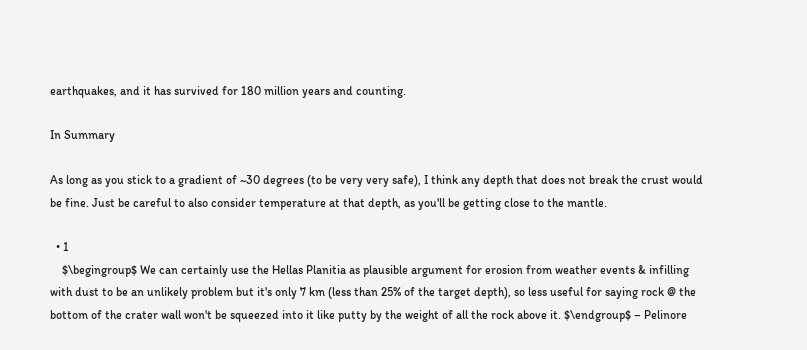earthquakes, and it has survived for 180 million years and counting.

In Summary

As long as you stick to a gradient of ~30 degrees (to be very very safe), I think any depth that does not break the crust would be fine. Just be careful to also consider temperature at that depth, as you'll be getting close to the mantle.

  • 1
    $\begingroup$ We can certainly use the Hellas Planitia as plausible argument for erosion from weather events & infilling with dust to be an unlikely problem but it's only 7 km (less than 25% of the target depth), so less useful for saying rock @ the bottom of the crater wall won't be squeezed into it like putty by the weight of all the rock above it. $\endgroup$ – Pelinore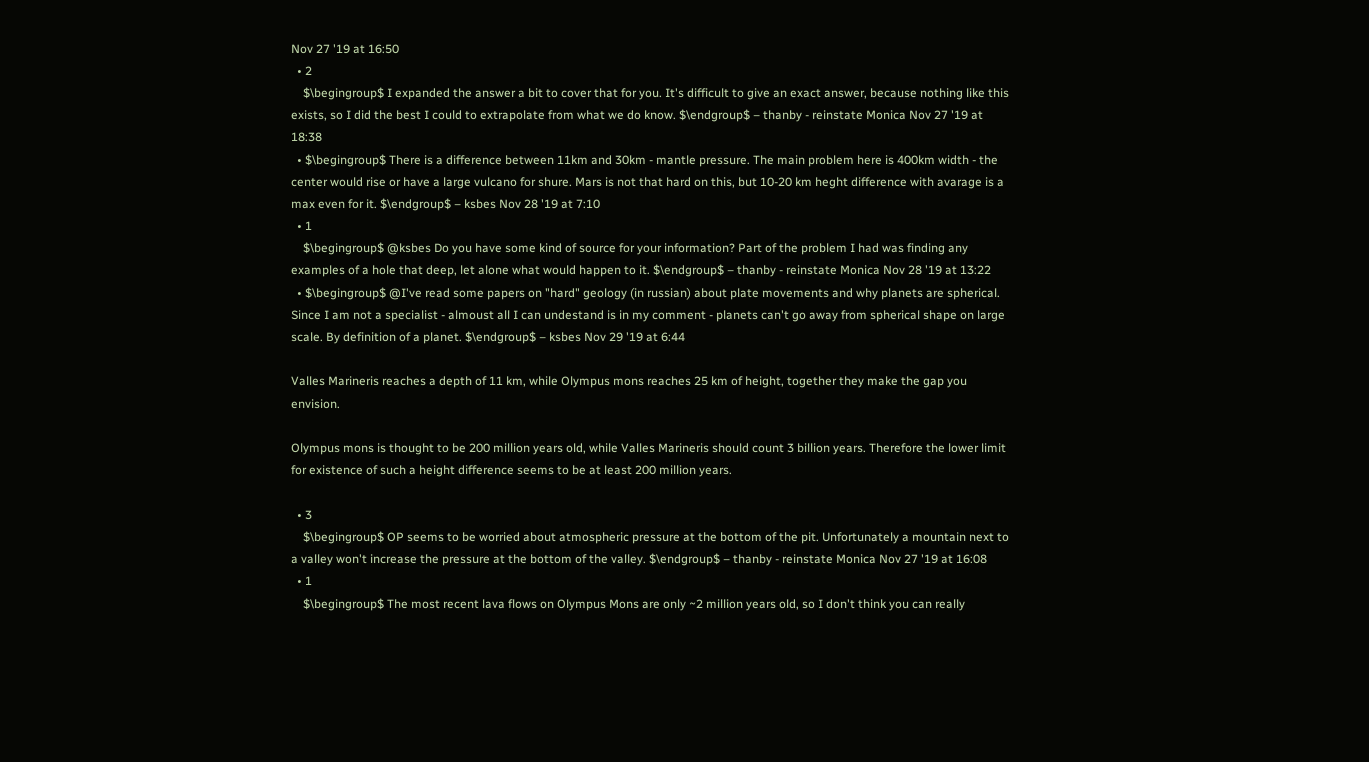Nov 27 '19 at 16:50
  • 2
    $\begingroup$ I expanded the answer a bit to cover that for you. It's difficult to give an exact answer, because nothing like this exists, so I did the best I could to extrapolate from what we do know. $\endgroup$ – thanby - reinstate Monica Nov 27 '19 at 18:38
  • $\begingroup$ There is a difference between 11km and 30km - mantle pressure. The main problem here is 400km width - the center would rise or have a large vulcano for shure. Mars is not that hard on this, but 10-20 km heght difference with avarage is a max even for it. $\endgroup$ – ksbes Nov 28 '19 at 7:10
  • 1
    $\begingroup$ @ksbes Do you have some kind of source for your information? Part of the problem I had was finding any examples of a hole that deep, let alone what would happen to it. $\endgroup$ – thanby - reinstate Monica Nov 28 '19 at 13:22
  • $\begingroup$ @I've read some papers on "hard" geology (in russian) about plate movements and why planets are spherical. Since I am not a specialist - almoust all I can undestand is in my comment - planets can't go away from spherical shape on large scale. By definition of a planet. $\endgroup$ – ksbes Nov 29 '19 at 6:44

Valles Marineris reaches a depth of 11 km, while Olympus mons reaches 25 km of height, together they make the gap you envision.

Olympus mons is thought to be 200 million years old, while Valles Marineris should count 3 billion years. Therefore the lower limit for existence of such a height difference seems to be at least 200 million years.

  • 3
    $\begingroup$ OP seems to be worried about atmospheric pressure at the bottom of the pit. Unfortunately a mountain next to a valley won't increase the pressure at the bottom of the valley. $\endgroup$ – thanby - reinstate Monica Nov 27 '19 at 16:08
  • 1
    $\begingroup$ The most recent lava flows on Olympus Mons are only ~2 million years old, so I don't think you can really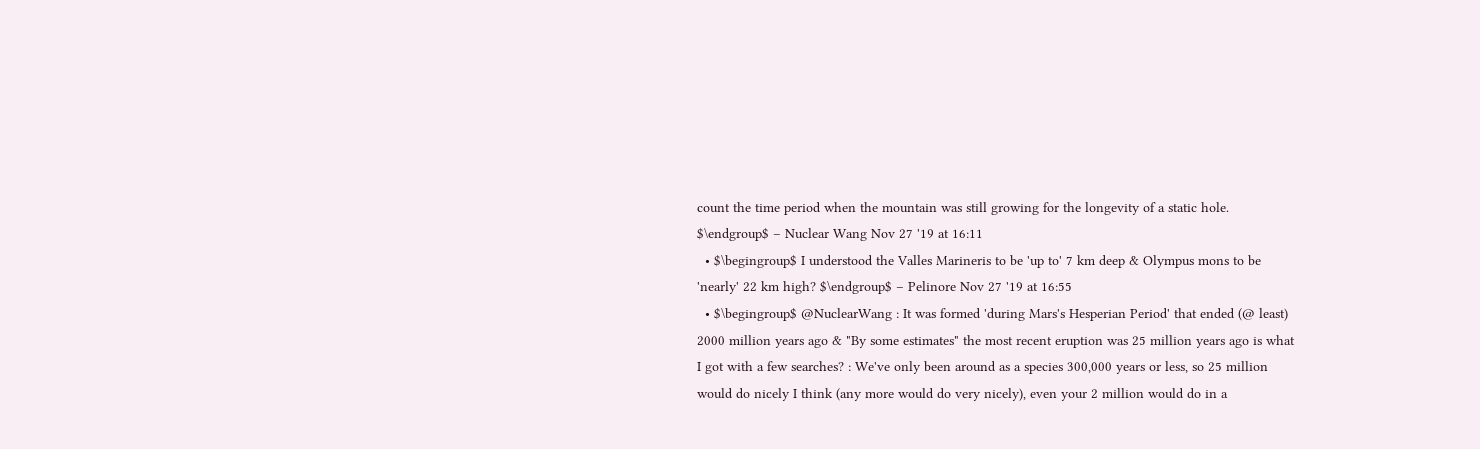count the time period when the mountain was still growing for the longevity of a static hole. $\endgroup$ – Nuclear Wang Nov 27 '19 at 16:11
  • $\begingroup$ I understood the Valles Marineris to be 'up to' 7 km deep & Olympus mons to be 'nearly' 22 km high? $\endgroup$ – Pelinore Nov 27 '19 at 16:55
  • $\begingroup$ @NuclearWang : It was formed 'during Mars's Hesperian Period' that ended (@ least) 2000 million years ago & "By some estimates" the most recent eruption was 25 million years ago is what I got with a few searches? : We've only been around as a species 300,000 years or less, so 25 million would do nicely I think (any more would do very nicely), even your 2 million would do in a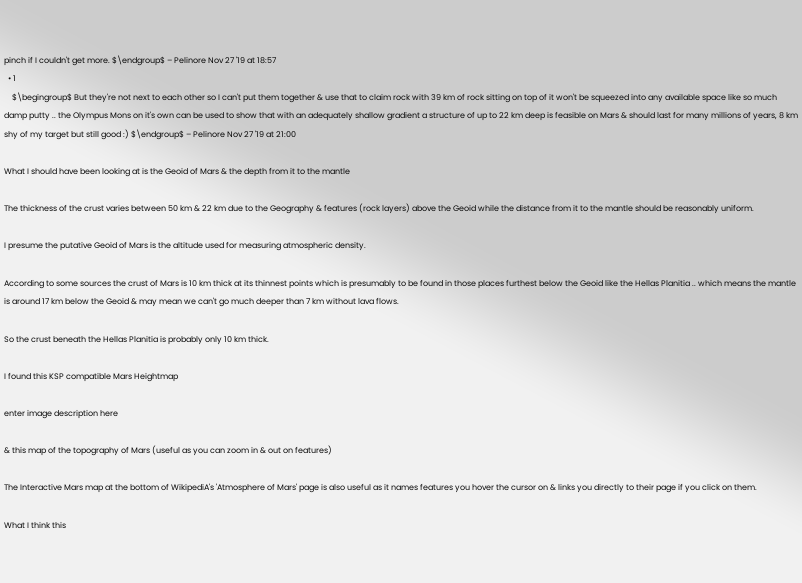pinch if I couldn't get more. $\endgroup$ – Pelinore Nov 27 '19 at 18:57
  • 1
    $\begingroup$ But they're not next to each other so I can't put them together & use that to claim rock with 39 km of rock sitting on top of it won't be squeezed into any available space like so much damp putty .. the Olympus Mons on it's own can be used to show that with an adequately shallow gradient a structure of up to 22 km deep is feasible on Mars & should last for many millions of years, 8 km shy of my target but still good :) $\endgroup$ – Pelinore Nov 27 '19 at 21:00

What I should have been looking at is the Geoid of Mars & the depth from it to the mantle

The thickness of the crust varies between 50 km & 22 km due to the Geography & features (rock layers) above the Geoid while the distance from it to the mantle should be reasonably uniform.

I presume the putative Geoid of Mars is the altitude used for measuring atmospheric density.

According to some sources the crust of Mars is 10 km thick at its thinnest points which is presumably to be found in those places furthest below the Geoid like the Hellas Planitia .. which means the mantle is around 17 km below the Geoid & may mean we can't go much deeper than 7 km without lava flows.

So the crust beneath the Hellas Planitia is probably only 10 km thick.

I found this KSP compatible Mars Heightmap

enter image description here

& this map of the topography of Mars (useful as you can zoom in & out on features)

The Interactive Mars map at the bottom of WikipediA's 'Atmosphere of Mars' page is also useful as it names features you hover the cursor on & links you directly to their page if you click on them.

What I think this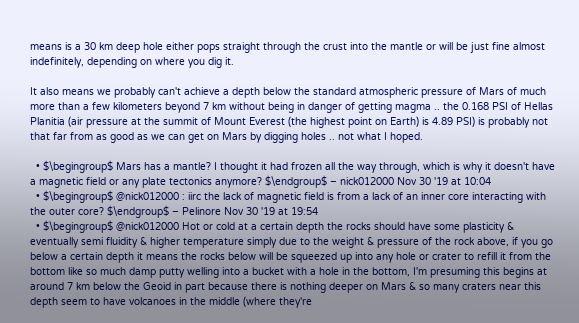means is a 30 km deep hole either pops straight through the crust into the mantle or will be just fine almost indefinitely, depending on where you dig it.

It also means we probably can't achieve a depth below the standard atmospheric pressure of Mars of much more than a few kilometers beyond 7 km without being in danger of getting magma .. the 0.168 PSI of Hellas Planitia (air pressure at the summit of Mount Everest (the highest point on Earth) is 4.89 PSI) is probably not that far from as good as we can get on Mars by digging holes .. not what I hoped.

  • $\begingroup$ Mars has a mantle? I thought it had frozen all the way through, which is why it doesn't have a magnetic field or any plate tectonics anymore? $\endgroup$ – nick012000 Nov 30 '19 at 10:04
  • $\begingroup$ @nick012000 : iirc the lack of magnetic field is from a lack of an inner core interacting with the outer core? $\endgroup$ – Pelinore Nov 30 '19 at 19:54
  • $\begingroup$ @nick012000 Hot or cold at a certain depth the rocks should have some plasticity & eventually semi fluidity & higher temperature simply due to the weight & pressure of the rock above, if you go below a certain depth it means the rocks below will be squeezed up into any hole or crater to refill it from the bottom like so much damp putty welling into a bucket with a hole in the bottom, I'm presuming this begins at around 7 km below the Geoid in part because there is nothing deeper on Mars & so many craters near this depth seem to have volcanoes in the middle (where they're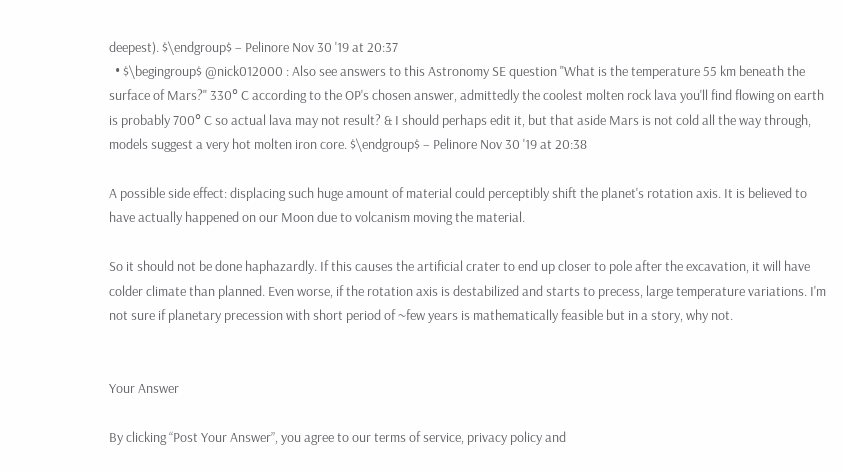deepest). $\endgroup$ – Pelinore Nov 30 '19 at 20:37
  • $\begingroup$ @nick012000 : Also see answers to this Astronomy SE question "What is the temperature 55 km beneath the surface of Mars?" 330° C according to the OP's chosen answer, admittedly the coolest molten rock lava you'll find flowing on earth is probably 700° C so actual lava may not result? & I should perhaps edit it, but that aside Mars is not cold all the way through, models suggest a very hot molten iron core. $\endgroup$ – Pelinore Nov 30 '19 at 20:38

A possible side effect: displacing such huge amount of material could perceptibly shift the planet's rotation axis. It is believed to have actually happened on our Moon due to volcanism moving the material.

So it should not be done haphazardly. If this causes the artificial crater to end up closer to pole after the excavation, it will have colder climate than planned. Even worse, if the rotation axis is destabilized and starts to precess, large temperature variations. I'm not sure if planetary precession with short period of ~few years is mathematically feasible but in a story, why not.


Your Answer

By clicking “Post Your Answer”, you agree to our terms of service, privacy policy and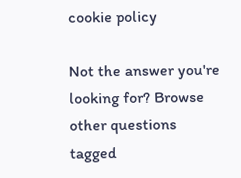cookie policy

Not the answer you're looking for? Browse other questions tagged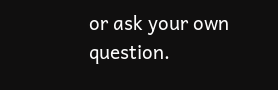or ask your own question.